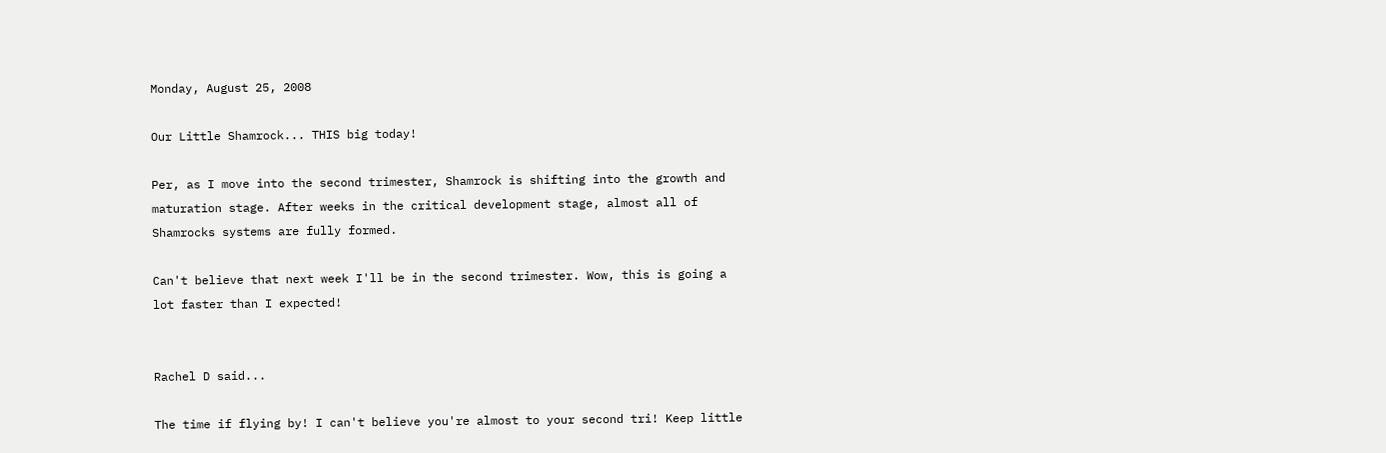Monday, August 25, 2008

Our Little Shamrock... THIS big today!

Per, as I move into the second trimester, Shamrock is shifting into the growth and maturation stage. After weeks in the critical development stage, almost all of Shamrocks systems are fully formed.

Can't believe that next week I'll be in the second trimester. Wow, this is going a lot faster than I expected!


Rachel D said...

The time if flying by! I can't believe you're almost to your second tri! Keep little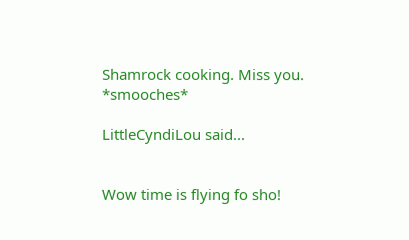Shamrock cooking. Miss you. *smooches*

LittleCyndiLou said...


Wow time is flying fo sho!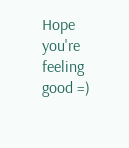Hope you're feeling good =)